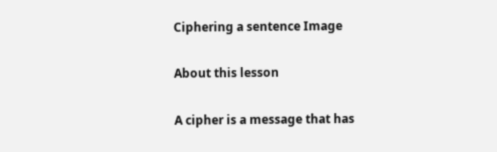Ciphering a sentence Image

About this lesson

A cipher is a message that has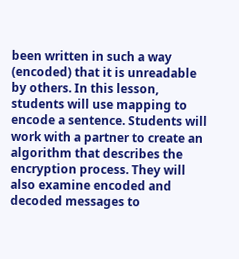been written in such a way (encoded) that it is unreadable by others. In this lesson, students will use mapping to encode a sentence. Students will work with a partner to create an algorithm that describes the encryption process. They will also examine encoded and decoded messages to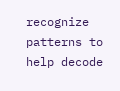recognize patterns to help decode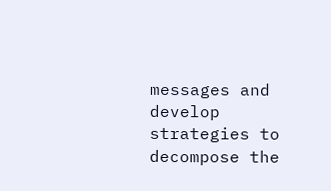messages and develop strategies to decompose the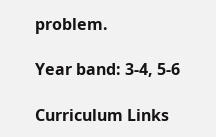problem.

Year band: 3-4, 5-6

Curriculum Links